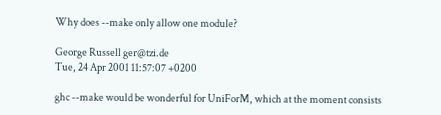Why does --make only allow one module?

George Russell ger@tzi.de
Tue, 24 Apr 2001 11:57:07 +0200

ghc --make would be wonderful for UniForM, which at the moment consists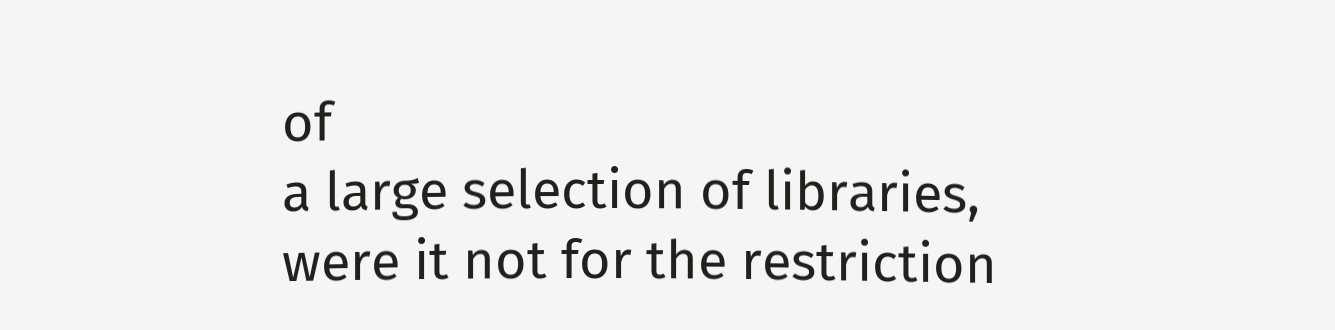of
a large selection of libraries, were it not for the restriction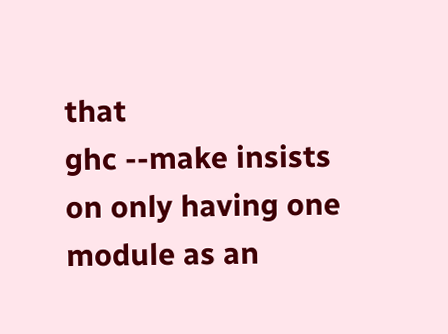that
ghc --make insists on only having one module as an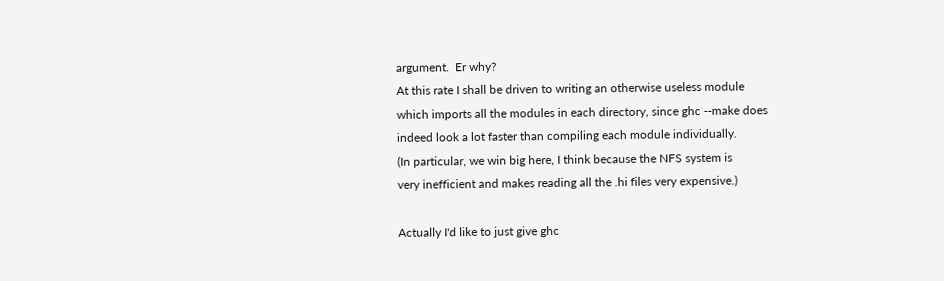argument.  Er why?
At this rate I shall be driven to writing an otherwise useless module
which imports all the modules in each directory, since ghc --make does
indeed look a lot faster than compiling each module individually.
(In particular, we win big here, I think because the NFS system is
very inefficient and makes reading all the .hi files very expensive.)

Actually I'd like to just give ghc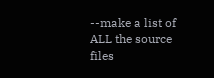--make a list of ALL the source files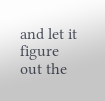and let it figure out the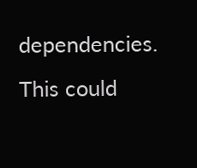dependencies.  This could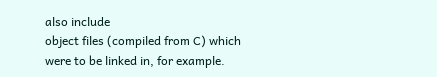also include
object files (compiled from C) which were to be linked in, for example.